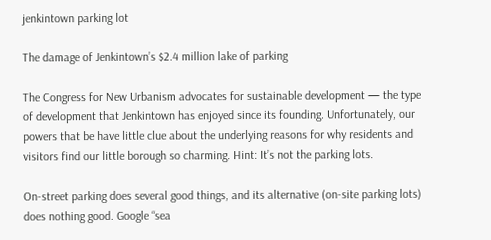jenkintown parking lot

The damage of Jenkintown’s $2.4 million lake of parking

The Congress for New Urbanism advocates for sustainable development — the type of development that Jenkintown has enjoyed since its founding. Unfortunately, our powers that be have little clue about the underlying reasons for why residents and visitors find our little borough so charming. Hint: It’s not the parking lots.

On-street parking does several good things, and its alternative (on-site parking lots) does nothing good. Google “sea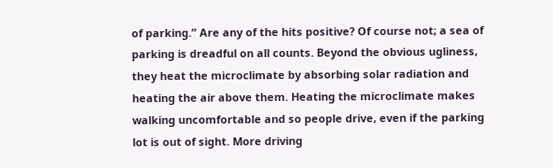of parking.” Are any of the hits positive? Of course not; a sea of parking is dreadful on all counts. Beyond the obvious ugliness, they heat the microclimate by absorbing solar radiation and heating the air above them. Heating the microclimate makes walking uncomfortable and so people drive, even if the parking lot is out of sight. More driving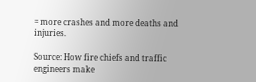= more crashes and more deaths and injuries.

Source: How fire chiefs and traffic engineers make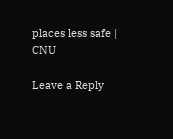places less safe | CNU

Leave a Reply